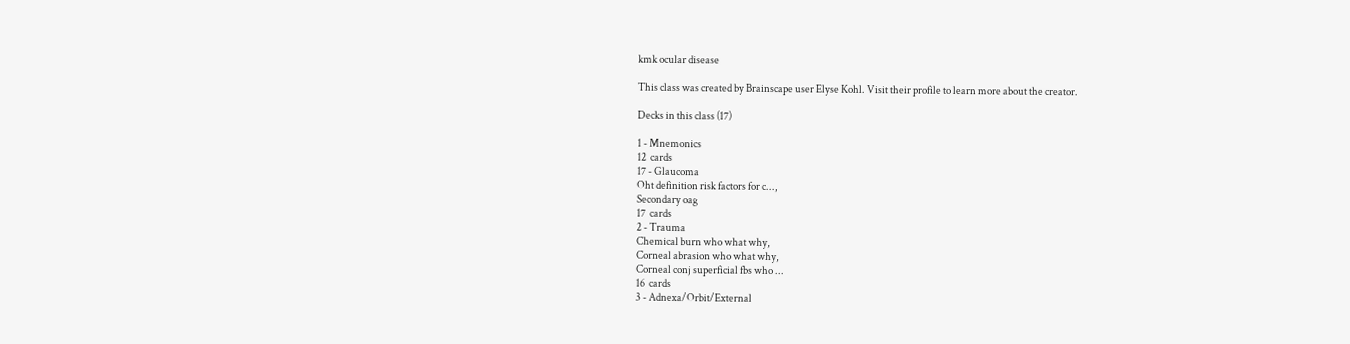kmk ocular disease

This class was created by Brainscape user Elyse Kohl. Visit their profile to learn more about the creator.

Decks in this class (17)

1 - Mnemonics
12  cards
17 - Glaucoma
Oht definition risk factors for c...,
Secondary oag
17  cards
2 - Trauma
Chemical burn who what why,
Corneal abrasion who what why,
Corneal conj superficial fbs who ...
16  cards
3 - Adnexa/Orbit/External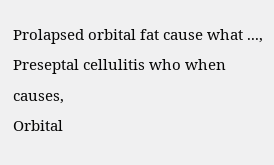Prolapsed orbital fat cause what ...,
Preseptal cellulitis who when causes,
Orbital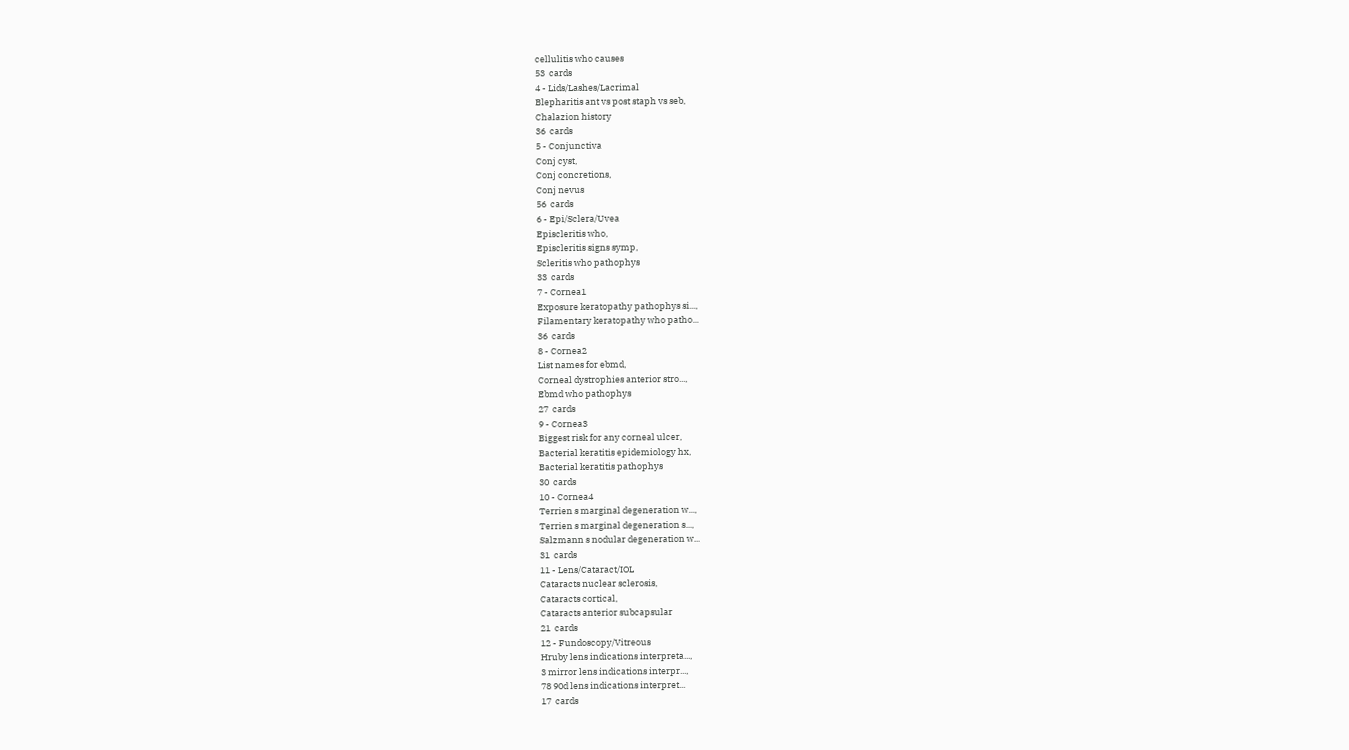cellulitis who causes
53  cards
4 - Lids/Lashes/Lacrimal
Blepharitis ant vs post staph vs seb,
Chalazion history
36  cards
5 - Conjunctiva
Conj cyst,
Conj concretions,
Conj nevus
56  cards
6 - Epi/Sclera/Uvea
Episcleritis who,
Episcleritis signs symp,
Scleritis who pathophys
33  cards
7 - Cornea1
Exposure keratopathy pathophys si...,
Filamentary keratopathy who patho...
36  cards
8 - Cornea2
List names for ebmd,
Corneal dystrophies anterior stro...,
Ebmd who pathophys
27  cards
9 - Cornea3
Biggest risk for any corneal ulcer,
Bacterial keratitis epidemiology hx,
Bacterial keratitis pathophys
30  cards
10 - Cornea4
Terrien s marginal degeneration w...,
Terrien s marginal degeneration s...,
Salzmann s nodular degeneration w...
31  cards
11 - Lens/Cataract/IOL
Cataracts nuclear sclerosis,
Cataracts cortical,
Cataracts anterior subcapsular
21  cards
12 - Fundoscopy/Vitreous
Hruby lens indications interpreta...,
3 mirror lens indications interpr...,
78 90d lens indications interpret...
17  cards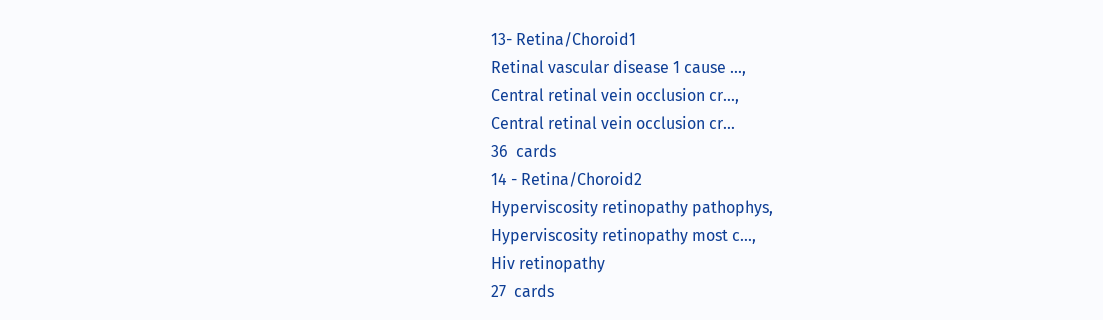13- Retina/Choroid1
Retinal vascular disease 1 cause ...,
Central retinal vein occlusion cr...,
Central retinal vein occlusion cr...
36  cards
14 - Retina/Choroid2
Hyperviscosity retinopathy pathophys,
Hyperviscosity retinopathy most c...,
Hiv retinopathy
27  cards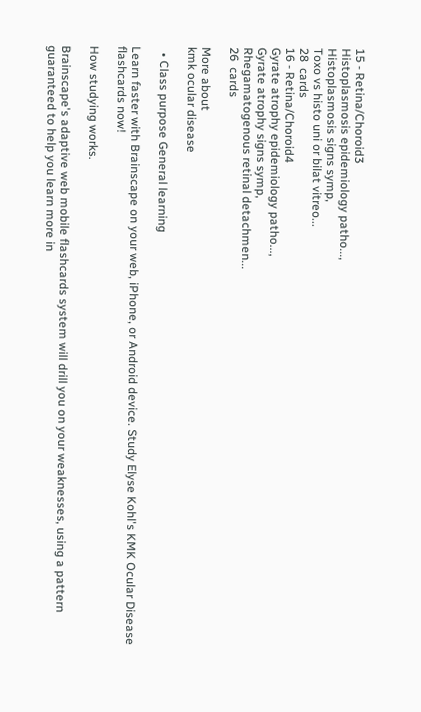15 - Retina/Choroid3
Histoplasmosis epidemiology patho...,
Histoplasmosis signs symp,
Toxo vs histo uni or bilat vitreo...
28  cards
16 - Retina/Choroid4
Gyrate atrophy epidemiology patho...,
Gyrate atrophy signs symp,
Rhegamatogenous retinal detachmen...
26  cards

More about
kmk ocular disease

  • Class purpose General learning

Learn faster with Brainscape on your web, iPhone, or Android device. Study Elyse Kohl's KMK Ocular Disease flashcards now!

How studying works.

Brainscape's adaptive web mobile flashcards system will drill you on your weaknesses, using a pattern guaranteed to help you learn more in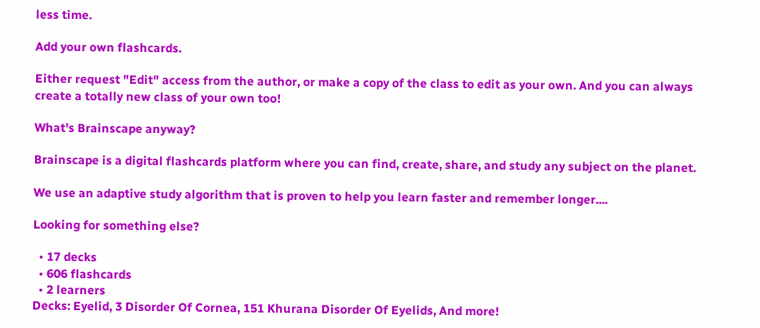less time.

Add your own flashcards.

Either request "Edit" access from the author, or make a copy of the class to edit as your own. And you can always create a totally new class of your own too!

What's Brainscape anyway?

Brainscape is a digital flashcards platform where you can find, create, share, and study any subject on the planet.

We use an adaptive study algorithm that is proven to help you learn faster and remember longer....

Looking for something else?

  • 17 decks
  • 606 flashcards
  • 2 learners
Decks: Eyelid, 3 Disorder Of Cornea, 151 Khurana Disorder Of Eyelids, And more!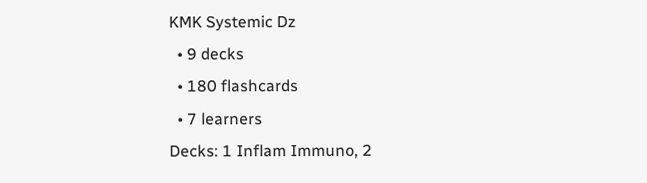KMK Systemic Dz
  • 9 decks
  • 180 flashcards
  • 7 learners
Decks: 1 Inflam Immuno, 2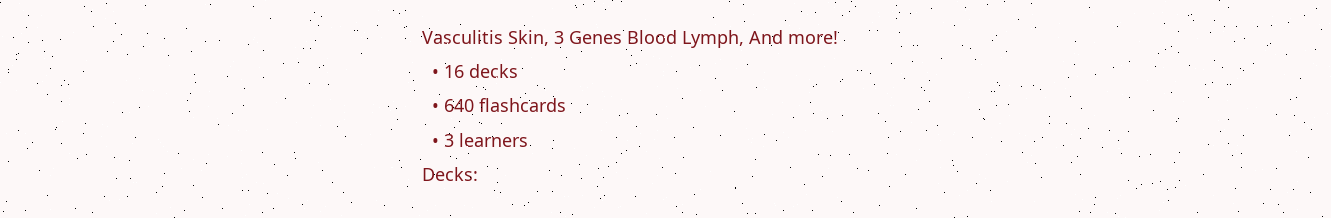Vasculitis Skin, 3 Genes Blood Lymph, And more!
  • 16 decks
  • 640 flashcards
  • 3 learners
Decks: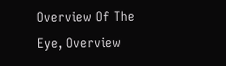Overview Of The Eye, Overview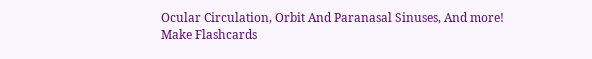Ocular Circulation, Orbit And Paranasal Sinuses, And more!
Make Flashcards